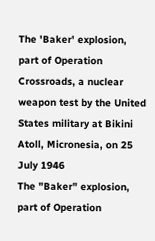The 'Baker' explosion, part of Operation Crossroads, a nuclear weapon test by the United States military at Bikini Atoll, Micronesia, on 25 July 1946
The "Baker" explosion, part of Operation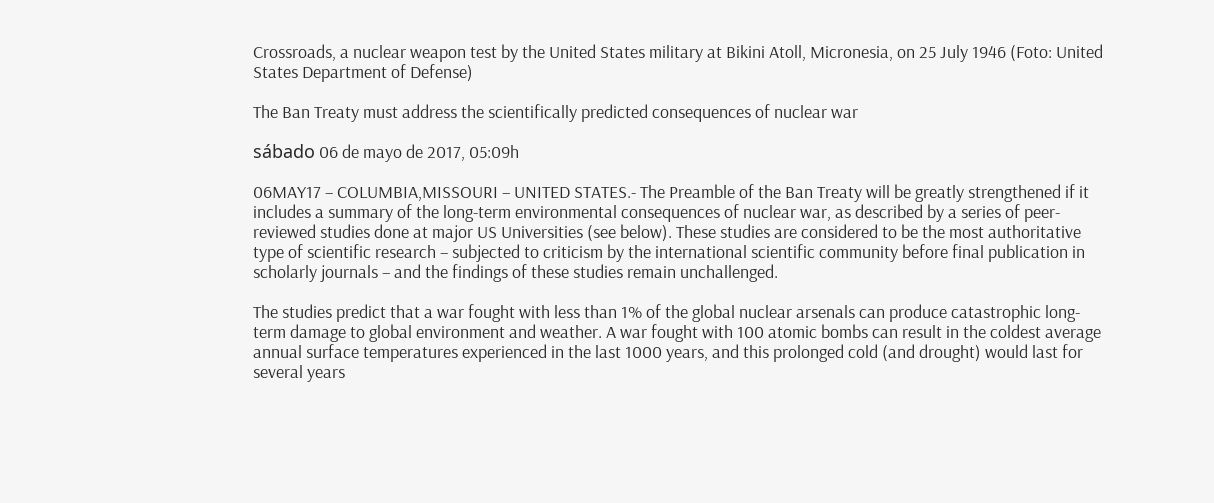Crossroads, a nuclear weapon test by the United States military at Bikini Atoll, Micronesia, on 25 July 1946 (Foto: United States Department of Defense)

The Ban Treaty must address the scientifically predicted consequences of nuclear war

sábado 06 de mayo de 2017, 05:09h

06MAY17 – COLUMBIA,MISSOURI – UNITED STATES.- The Preamble of the Ban Treaty will be greatly strengthened if it includes a summary of the long-term environmental consequences of nuclear war, as described by a series of peer-reviewed studies done at major US Universities (see below). These studies are considered to be the most authoritative type of scientific research – subjected to criticism by the international scientific community before final publication in scholarly journals – and the findings of these studies remain unchallenged.

The studies predict that a war fought with less than 1% of the global nuclear arsenals can produce catastrophic long-term damage to global environment and weather. A war fought with 100 atomic bombs can result in the coldest average annual surface temperatures experienced in the last 1000 years, and this prolonged cold (and drought) would last for several years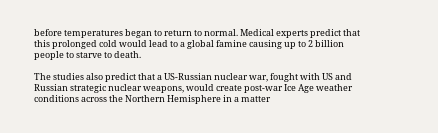before temperatures began to return to normal. Medical experts predict that this prolonged cold would lead to a global famine causing up to 2 billion people to starve to death.

The studies also predict that a US-Russian nuclear war, fought with US and Russian strategic nuclear weapons, would create post-war Ice Age weather conditions across the Northern Hemisphere in a matter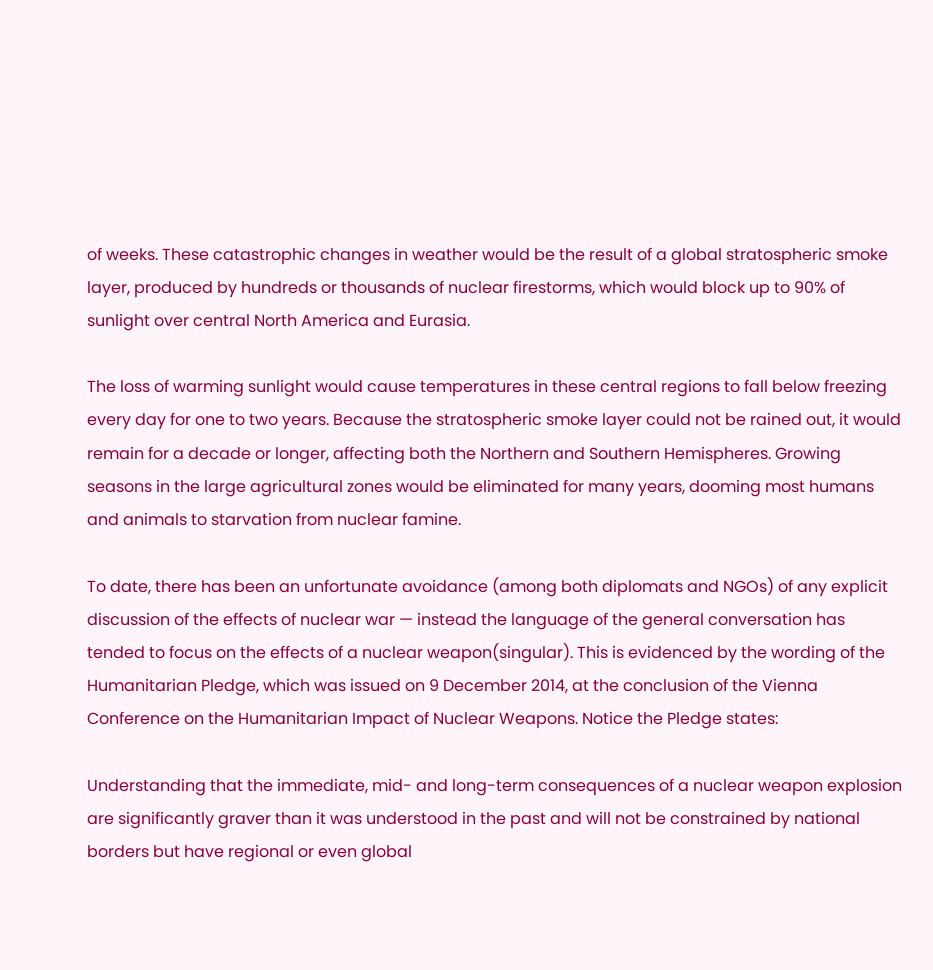of weeks. These catastrophic changes in weather would be the result of a global stratospheric smoke layer, produced by hundreds or thousands of nuclear firestorms, which would block up to 90% of sunlight over central North America and Eurasia.

The loss of warming sunlight would cause temperatures in these central regions to fall below freezing every day for one to two years. Because the stratospheric smoke layer could not be rained out, it would remain for a decade or longer, affecting both the Northern and Southern Hemispheres. Growing seasons in the large agricultural zones would be eliminated for many years, dooming most humans and animals to starvation from nuclear famine.

To date, there has been an unfortunate avoidance (among both diplomats and NGOs) of any explicit discussion of the effects of nuclear war — instead the language of the general conversation has tended to focus on the effects of a nuclear weapon(singular). This is evidenced by the wording of the Humanitarian Pledge, which was issued on 9 December 2014, at the conclusion of the Vienna Conference on the Humanitarian Impact of Nuclear Weapons. Notice the Pledge states:

Understanding that the immediate, mid- and long-term consequences of a nuclear weapon explosion are significantly graver than it was understood in the past and will not be constrained by national borders but have regional or even global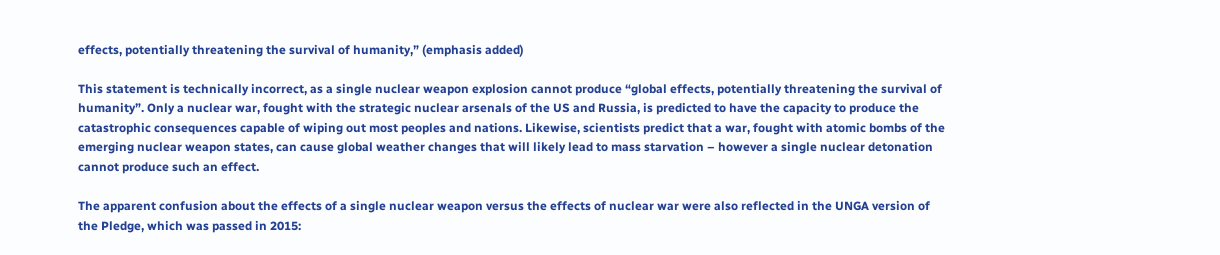effects, potentially threatening the survival of humanity,” (emphasis added)

This statement is technically incorrect, as a single nuclear weapon explosion cannot produce “global effects, potentially threatening the survival of humanity”. Only a nuclear war, fought with the strategic nuclear arsenals of the US and Russia, is predicted to have the capacity to produce the catastrophic consequences capable of wiping out most peoples and nations. Likewise, scientists predict that a war, fought with atomic bombs of the emerging nuclear weapon states, can cause global weather changes that will likely lead to mass starvation – however a single nuclear detonation cannot produce such an effect.

The apparent confusion about the effects of a single nuclear weapon versus the effects of nuclear war were also reflected in the UNGA version of the Pledge, which was passed in 2015: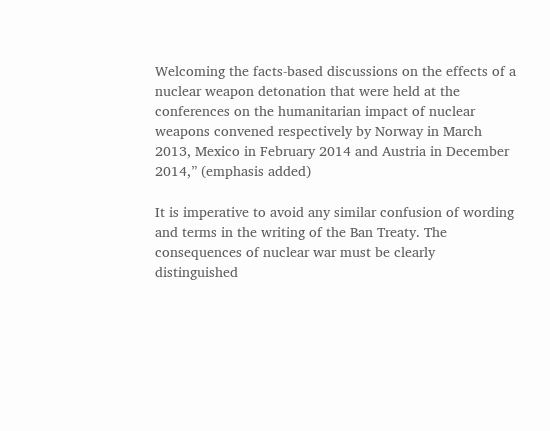Welcoming the facts-based discussions on the effects of a nuclear weapon detonation that were held at the conferences on the humanitarian impact of nuclear weapons convened respectively by Norway in March 2013, Mexico in February 2014 and Austria in December 2014,” (emphasis added)

It is imperative to avoid any similar confusion of wording and terms in the writing of the Ban Treaty. The consequences of nuclear war must be clearly distinguished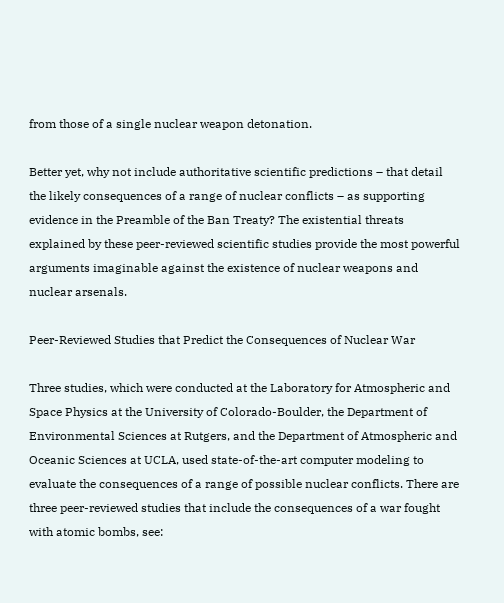from those of a single nuclear weapon detonation.

Better yet, why not include authoritative scientific predictions – that detail the likely consequences of a range of nuclear conflicts – as supporting evidence in the Preamble of the Ban Treaty? The existential threats explained by these peer-reviewed scientific studies provide the most powerful arguments imaginable against the existence of nuclear weapons and nuclear arsenals.

Peer-Reviewed Studies that Predict the Consequences of Nuclear War

Three studies, which were conducted at the Laboratory for Atmospheric and Space Physics at the University of Colorado-Boulder, the Department of Environmental Sciences at Rutgers, and the Department of Atmospheric and Oceanic Sciences at UCLA, used state-of-the-art computer modeling to evaluate the consequences of a range of possible nuclear conflicts. There are three peer-reviewed studies that include the consequences of a war fought with atomic bombs, see: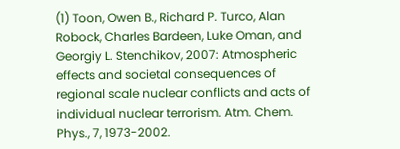(1) Toon, Owen B., Richard P. Turco, Alan Robock, Charles Bardeen, Luke Oman, and Georgiy L. Stenchikov, 2007: Atmospheric effects and societal consequences of regional scale nuclear conflicts and acts of individual nuclear terrorism. Atm. Chem. Phys., 7, 1973-2002.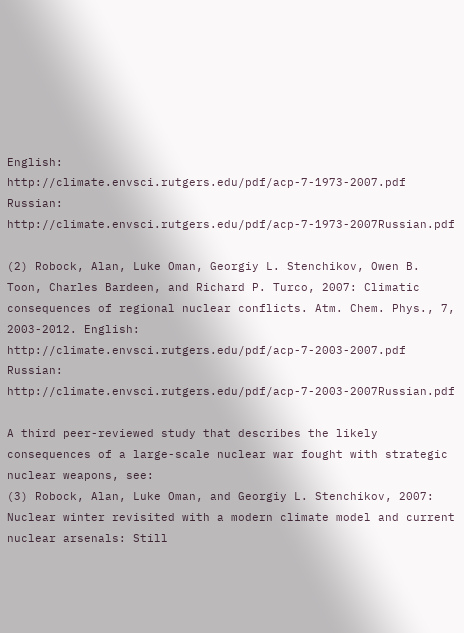English: http://climate.envsci.rutgers.edu/pdf/acp-7-1973-2007.pdf
Russian: http://climate.envsci.rutgers.edu/pdf/acp-7-1973-2007Russian.pdf

(2) Robock, Alan, Luke Oman, Georgiy L. Stenchikov, Owen B. Toon, Charles Bardeen, and Richard P. Turco, 2007: Climatic consequences of regional nuclear conflicts. Atm. Chem. Phys., 7, 2003-2012. English: http://climate.envsci.rutgers.edu/pdf/acp-7-2003-2007.pdf
Russian: http://climate.envsci.rutgers.edu/pdf/acp-7-2003-2007Russian.pdf

A third peer-reviewed study that describes the likely consequences of a large-scale nuclear war fought with strategic nuclear weapons, see:
(3) Robock, Alan, Luke Oman, and Georgiy L. Stenchikov, 2007: Nuclear winter revisited with a modern climate model and current nuclear arsenals: Still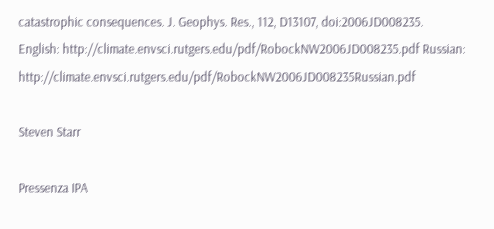catastrophic consequences. J. Geophys. Res., 112, D13107, doi:2006JD008235.
English: http://climate.envsci.rutgers.edu/pdf/RobockNW2006JD008235.pdf Russian: http://climate.envsci.rutgers.edu/pdf/RobockNW2006JD008235Russian.pdf

Steven Starr

Pressenza IPA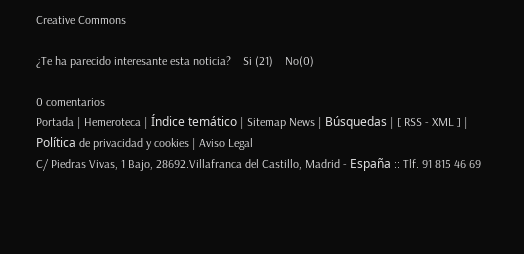Creative Commons

¿Te ha parecido interesante esta noticia?    Si (21)    No(0)

0 comentarios
Portada | Hemeroteca | Índice temático | Sitemap News | Búsquedas | [ RSS - XML ] | Política de privacidad y cookies | Aviso Legal
C/ Piedras Vivas, 1 Bajo, 28692.Villafranca del Castillo, Madrid - España :: Tlf. 91 815 46 69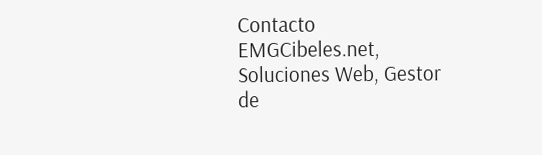Contacto
EMGCibeles.net, Soluciones Web, Gestor de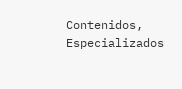Contenidos, Especializados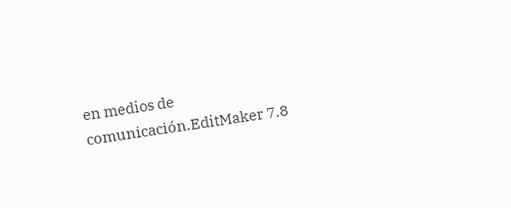en medios de comunicación.EditMaker 7.8